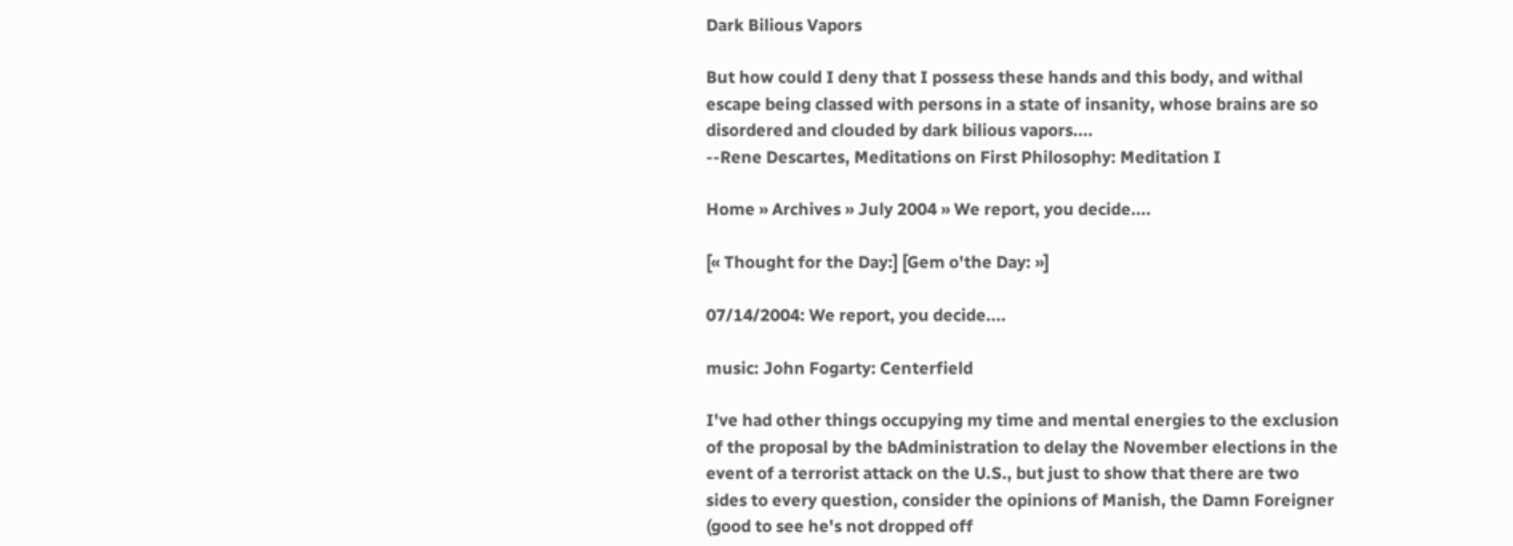Dark Bilious Vapors

But how could I deny that I possess these hands and this body, and withal escape being classed with persons in a state of insanity, whose brains are so disordered and clouded by dark bilious vapors....
--Rene Descartes, Meditations on First Philosophy: Meditation I

Home » Archives » July 2004 » We report, you decide....

[« Thought for the Day:] [Gem o'the Day: »]

07/14/2004: We report, you decide....

music: John Fogarty: Centerfield

I've had other things occupying my time and mental energies to the exclusion of the proposal by the bAdministration to delay the November elections in the event of a terrorist attack on the U.S., but just to show that there are two sides to every question, consider the opinions of Manish, the Damn Foreigner (good to see he's not dropped off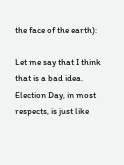the face of the earth):

Let me say that I think that is a bad idea. Election Day, in most respects, is just like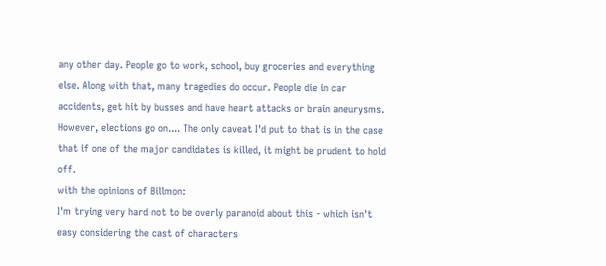any other day. People go to work, school, buy groceries and everything else. Along with that, many tragedies do occur. People die in car accidents, get hit by busses and have heart attacks or brain aneurysms. However, elections go on.... The only caveat I'd put to that is in the case that if one of the major candidates is killed, it might be prudent to hold off.
with the opinions of Billmon:
I'm trying very hard not to be overly paranoid about this - which isn't easy considering the cast of characters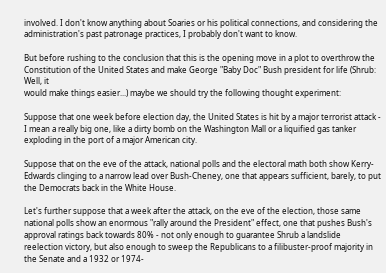involved. I don't know anything about Soaries or his political connections, and considering the administration's past patronage practices, I probably don't want to know.

But before rushing to the conclusion that this is the opening move in a plot to overthrow the Constitution of the United States and make George "Baby Doc" Bush president for life (Shrub: Well, it
would make things easier...) maybe we should try the following thought experiment:

Suppose that one week before election day, the United States is hit by a major terrorist attack - I mean a really big one, like a dirty bomb on the Washington Mall or a liquified gas tanker exploding in the port of a major American city.

Suppose that on the eve of the attack, national polls and the electoral math both show Kerry-Edwards clinging to a narrow lead over Bush-Cheney, one that appears sufficient, barely, to put the Democrats back in the White House.

Let's further suppose that a week after the attack, on the eve of the election, those same national polls show an enormous "rally around the President" effect, one that pushes Bush's approval ratings back towards 80% - not only enough to guarantee Shrub a landslide reelection victory, but also enough to sweep the Republicans to a filibuster-proof majority in the Senate and a 1932 or 1974-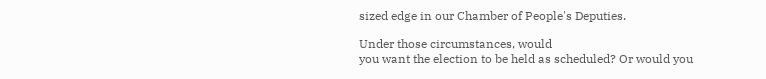sized edge in our Chamber of People's Deputies.

Under those circumstances, would
you want the election to be held as scheduled? Or would you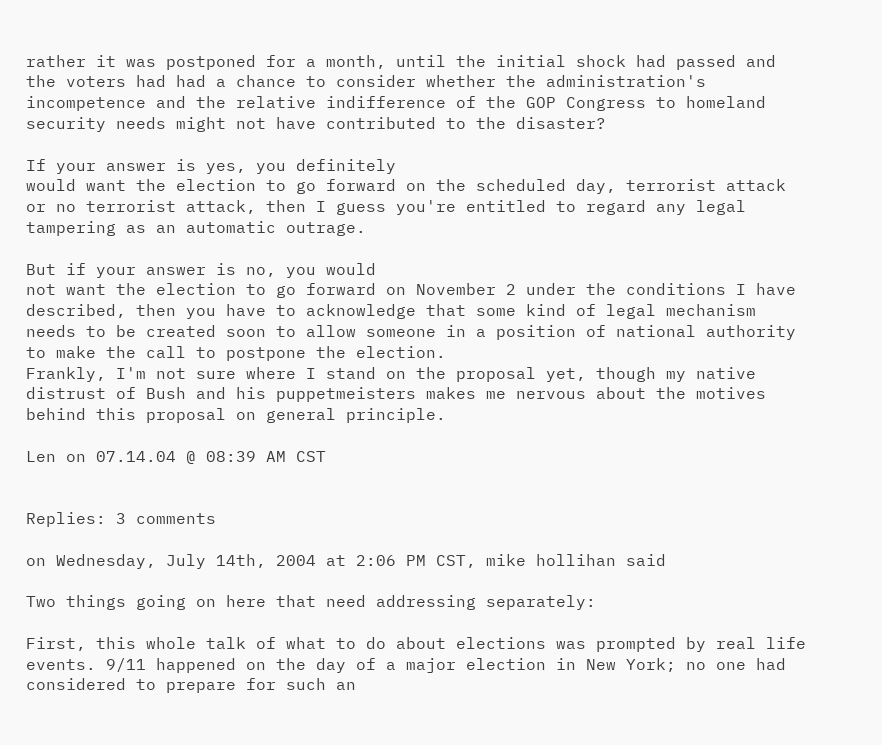rather it was postponed for a month, until the initial shock had passed and the voters had had a chance to consider whether the administration's incompetence and the relative indifference of the GOP Congress to homeland security needs might not have contributed to the disaster?

If your answer is yes, you definitely
would want the election to go forward on the scheduled day, terrorist attack or no terrorist attack, then I guess you're entitled to regard any legal tampering as an automatic outrage.

But if your answer is no, you would
not want the election to go forward on November 2 under the conditions I have described, then you have to acknowledge that some kind of legal mechanism needs to be created soon to allow someone in a position of national authority to make the call to postpone the election.
Frankly, I'm not sure where I stand on the proposal yet, though my native distrust of Bush and his puppetmeisters makes me nervous about the motives behind this proposal on general principle.

Len on 07.14.04 @ 08:39 AM CST


Replies: 3 comments

on Wednesday, July 14th, 2004 at 2:06 PM CST, mike hollihan said

Two things going on here that need addressing separately:

First, this whole talk of what to do about elections was prompted by real life events. 9/11 happened on the day of a major election in New York; no one had considered to prepare for such an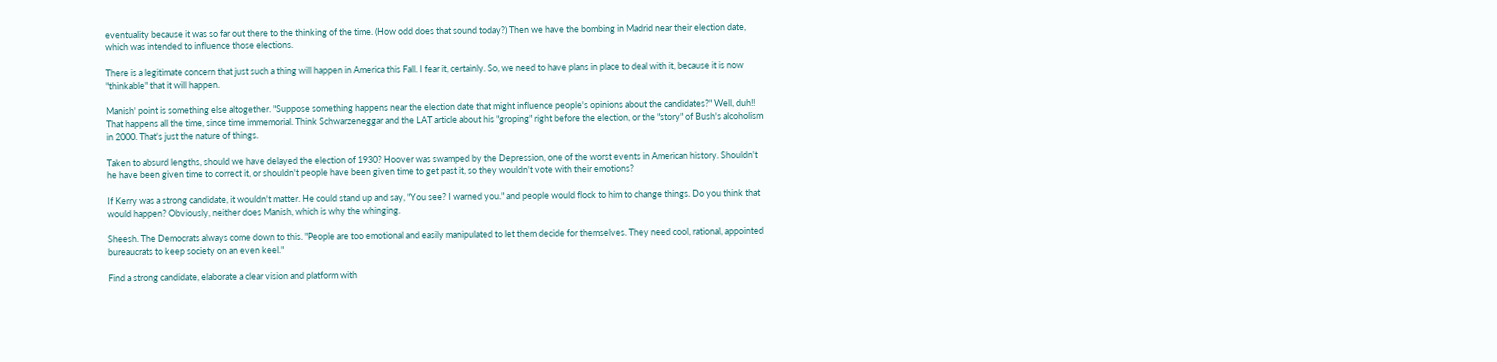eventuality because it was so far out there to the thinking of the time. (How odd does that sound today?) Then we have the bombing in Madrid near their election date, which was intended to influence those elections.

There is a legitimate concern that just such a thing will happen in America this Fall. I fear it, certainly. So, we need to have plans in place to deal with it, because it is now "thinkable" that it will happen.

Manish' point is something else altogether. "Suppose something happens near the election date that might influence people's opinions about the candidates?" Well, duh!! That happens all the time, since time immemorial. Think Schwarzeneggar and the LAT article about his "groping" right before the election, or the "story" of Bush's alcoholism in 2000. That's just the nature of things.

Taken to absurd lengths, should we have delayed the election of 1930? Hoover was swamped by the Depression, one of the worst events in American history. Shouldn't he have been given time to correct it, or shouldn't people have been given time to get past it, so they wouldn't vote with their emotions?

If Kerry was a strong candidate, it wouldn't matter. He could stand up and say, "You see? I warned you." and people would flock to him to change things. Do you think that would happen? Obviously, neither does Manish, which is why the whinging.

Sheesh. The Democrats always come down to this. "People are too emotional and easily manipulated to let them decide for themselves. They need cool, rational, appointed bureaucrats to keep society on an even keel."

Find a strong candidate, elaborate a clear vision and platform with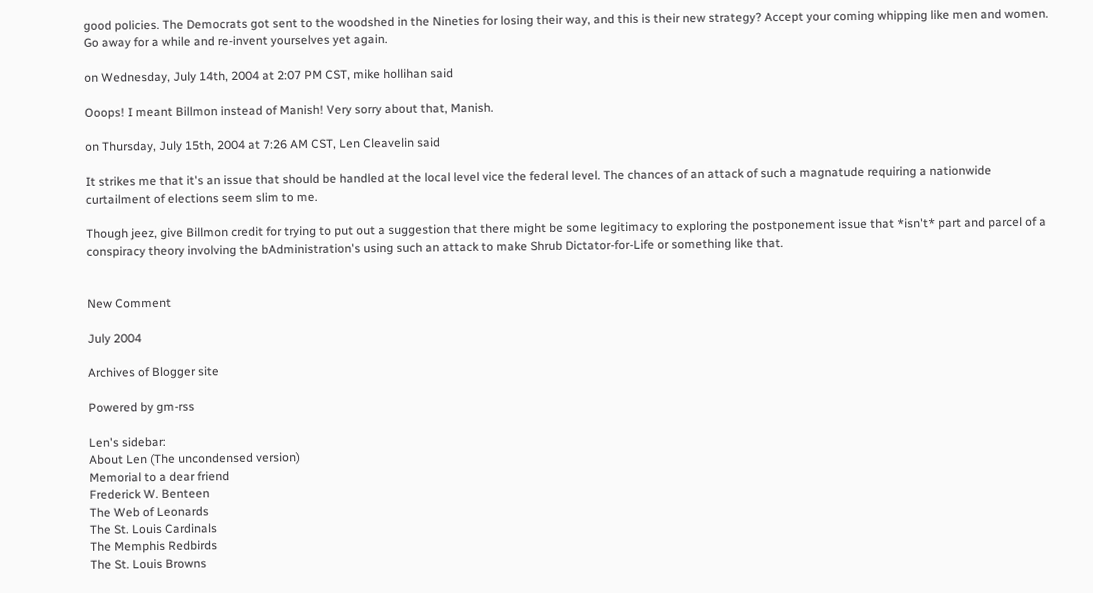good policies. The Democrats got sent to the woodshed in the Nineties for losing their way, and this is their new strategy? Accept your coming whipping like men and women. Go away for a while and re-invent yourselves yet again.

on Wednesday, July 14th, 2004 at 2:07 PM CST, mike hollihan said

Ooops! I meant Billmon instead of Manish! Very sorry about that, Manish.

on Thursday, July 15th, 2004 at 7:26 AM CST, Len Cleavelin said

It strikes me that it's an issue that should be handled at the local level vice the federal level. The chances of an attack of such a magnatude requiring a nationwide curtailment of elections seem slim to me.

Though jeez, give Billmon credit for trying to put out a suggestion that there might be some legitimacy to exploring the postponement issue that *isn't* part and parcel of a conspiracy theory involving the bAdministration's using such an attack to make Shrub Dictator-for-Life or something like that.


New Comment

July 2004

Archives of Blogger site

Powered by gm-rss

Len's sidebar:
About Len (The uncondensed version)
Memorial to a dear friend
Frederick W. Benteen
The Web of Leonards
The St. Louis Cardinals
The Memphis Redbirds
The St. Louis Browns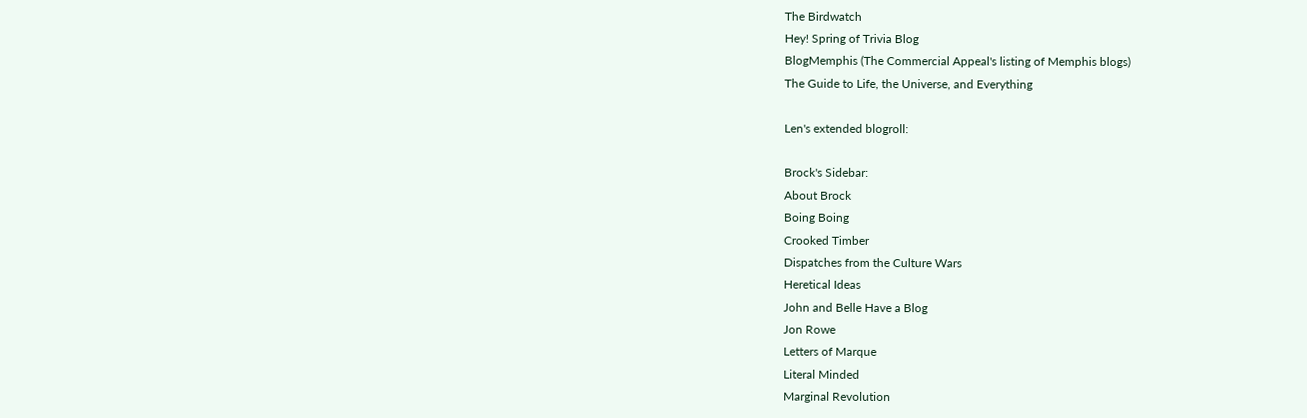The Birdwatch
Hey! Spring of Trivia Blog
BlogMemphis (The Commercial Appeal's listing of Memphis blogs)
The Guide to Life, the Universe, and Everything

Len's extended blogroll:

Brock's Sidebar:
About Brock
Boing Boing
Crooked Timber
Dispatches from the Culture Wars
Heretical Ideas
John and Belle Have a Blog
Jon Rowe
Letters of Marque
Literal Minded
Marginal Revolution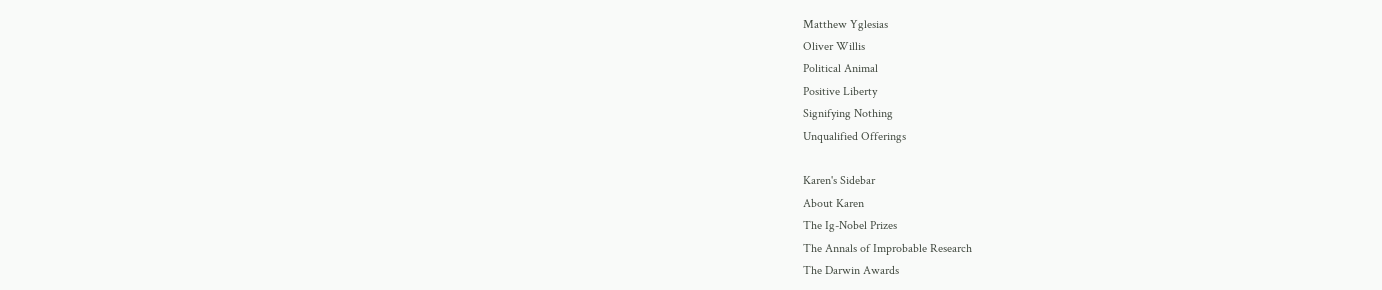Matthew Yglesias
Oliver Willis
Political Animal
Positive Liberty
Signifying Nothing
Unqualified Offerings

Karen's Sidebar
About Karen
The Ig-Nobel Prizes
The Annals of Improbable Research
The Darwin Awards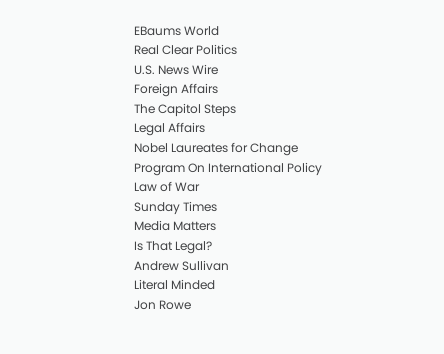EBaums World
Real Clear Politics
U.S. News Wire
Foreign Affairs
The Capitol Steps
Legal Affairs
Nobel Laureates for Change
Program On International Policy
Law of War
Sunday Times
Media Matters
Is That Legal?
Andrew Sullivan
Literal Minded
Jon Rowe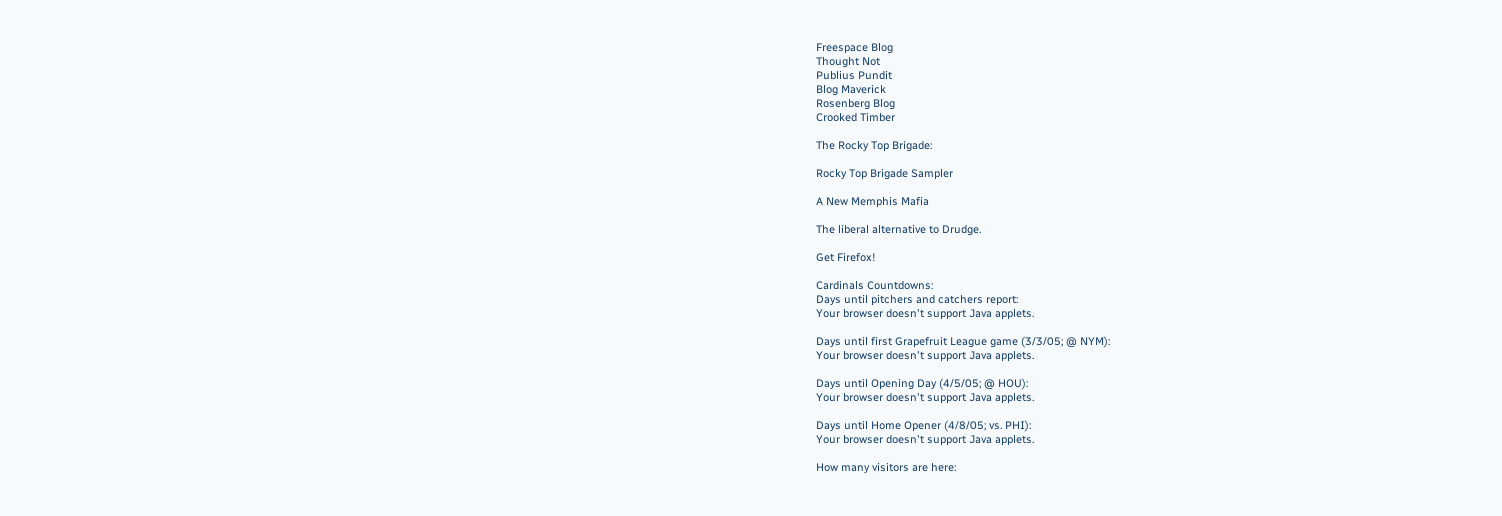Freespace Blog
Thought Not
Publius Pundit
Blog Maverick
Rosenberg Blog
Crooked Timber

The Rocky Top Brigade:

Rocky Top Brigade Sampler

A New Memphis Mafia

The liberal alternative to Drudge.

Get Firefox!

Cardinals Countdowns:
Days until pitchers and catchers report:
Your browser doesn't support Java applets.

Days until first Grapefruit League game (3/3/05; @ NYM):
Your browser doesn't support Java applets.

Days until Opening Day (4/5/05; @ HOU):
Your browser doesn't support Java applets.

Days until Home Opener (4/8/05; vs. PHI):
Your browser doesn't support Java applets.

How many visitors are here: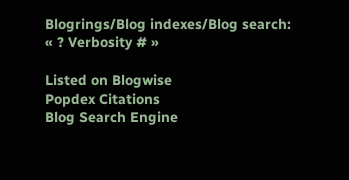Blogrings/Blog indexes/Blog search:
« ? Verbosity # »

Listed on Blogwise
Popdex Citations
Blog Search Engine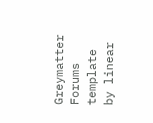Greymatter Forums
template by linear